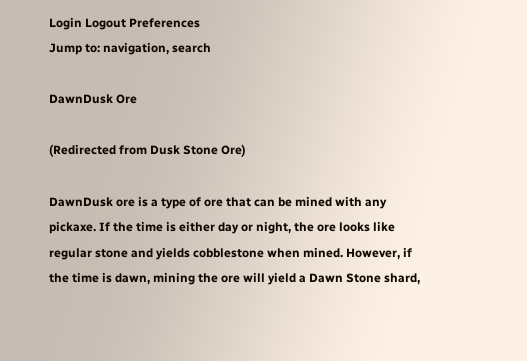Login Logout Preferences
Jump to: navigation, search

DawnDusk Ore

(Redirected from Dusk Stone Ore)

DawnDusk ore is a type of ore that can be mined with any pickaxe. If the time is either day or night, the ore looks like regular stone and yields cobblestone when mined. However, if the time is dawn, mining the ore will yield a Dawn Stone shard,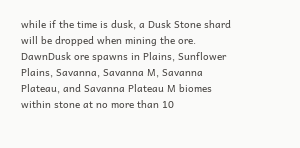while if the time is dusk, a Dusk Stone shard will be dropped when mining the ore. DawnDusk ore spawns in Plains, Sunflower Plains, Savanna, Savanna M, Savanna Plateau, and Savanna Plateau M biomes within stone at no more than 10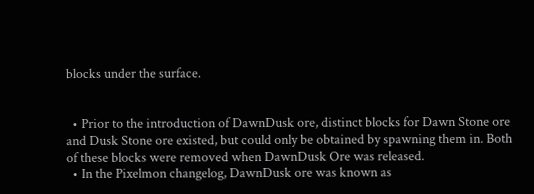blocks under the surface.


  • Prior to the introduction of DawnDusk ore, distinct blocks for Dawn Stone ore and Dusk Stone ore existed, but could only be obtained by spawning them in. Both of these blocks were removed when DawnDusk Ore was released.
  • In the Pixelmon changelog, DawnDusk ore was known as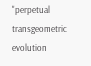"perpetual transgeometric evolution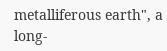metalliferous earth", a long-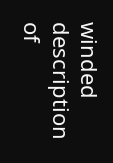winded description of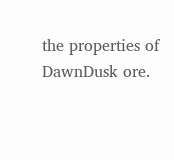the properties of DawnDusk ore.